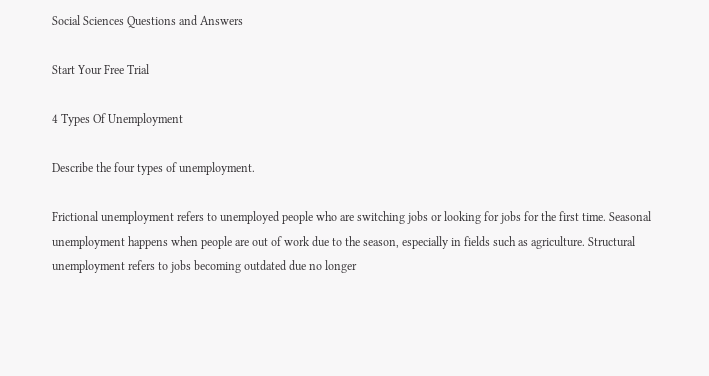Social Sciences Questions and Answers

Start Your Free Trial

4 Types Of Unemployment

Describe the four types of unemployment.

Frictional unemployment refers to unemployed people who are switching jobs or looking for jobs for the first time. Seasonal unemployment happens when people are out of work due to the season, especially in fields such as agriculture. Structural unemployment refers to jobs becoming outdated due no longer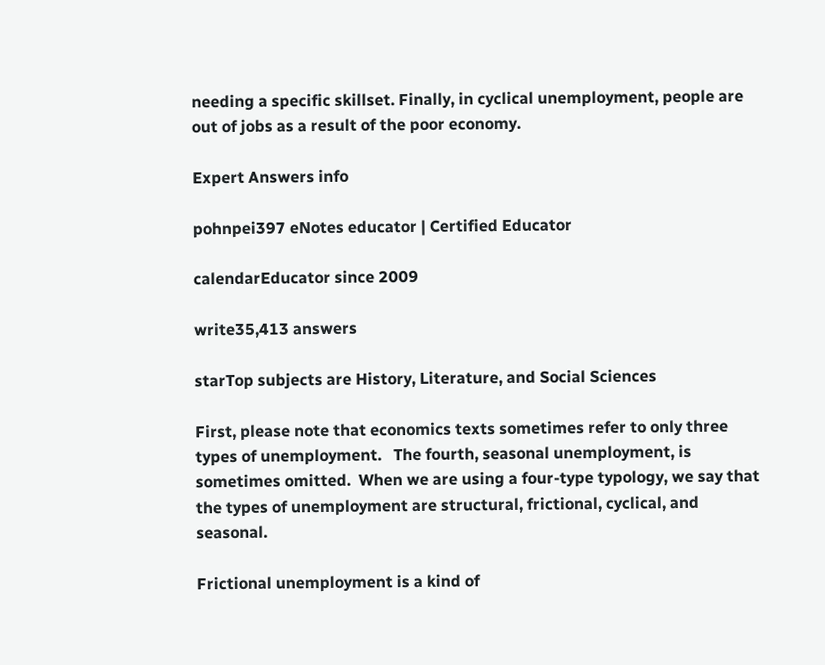needing a specific skillset. Finally, in cyclical unemployment, people are out of jobs as a result of the poor economy.

Expert Answers info

pohnpei397 eNotes educator | Certified Educator

calendarEducator since 2009

write35,413 answers

starTop subjects are History, Literature, and Social Sciences

First, please note that economics texts sometimes refer to only three types of unemployment.   The fourth, seasonal unemployment, is sometimes omitted.  When we are using a four-type typology, we say that the types of unemployment are structural, frictional, cyclical, and seasonal.

Frictional unemployment is a kind of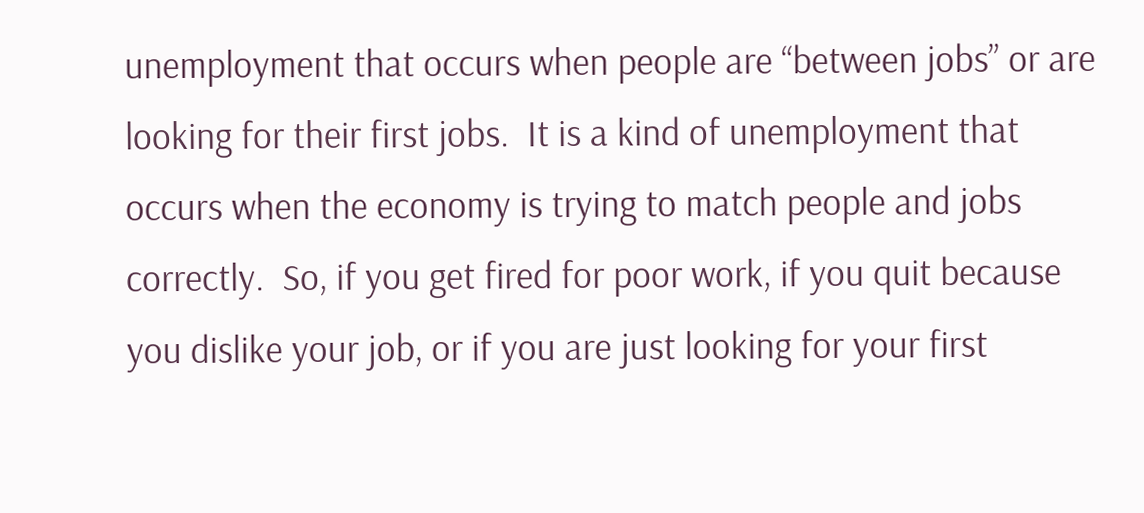unemployment that occurs when people are “between jobs” or are looking for their first jobs.  It is a kind of unemployment that occurs when the economy is trying to match people and jobs correctly.  So, if you get fired for poor work, if you quit because you dislike your job, or if you are just looking for your first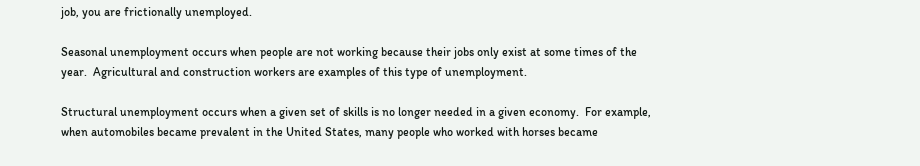job, you are frictionally unemployed.

Seasonal unemployment occurs when people are not working because their jobs only exist at some times of the year.  Agricultural and construction workers are examples of this type of unemployment.

Structural unemployment occurs when a given set of skills is no longer needed in a given economy.  For example, when automobiles became prevalent in the United States, many people who worked with horses became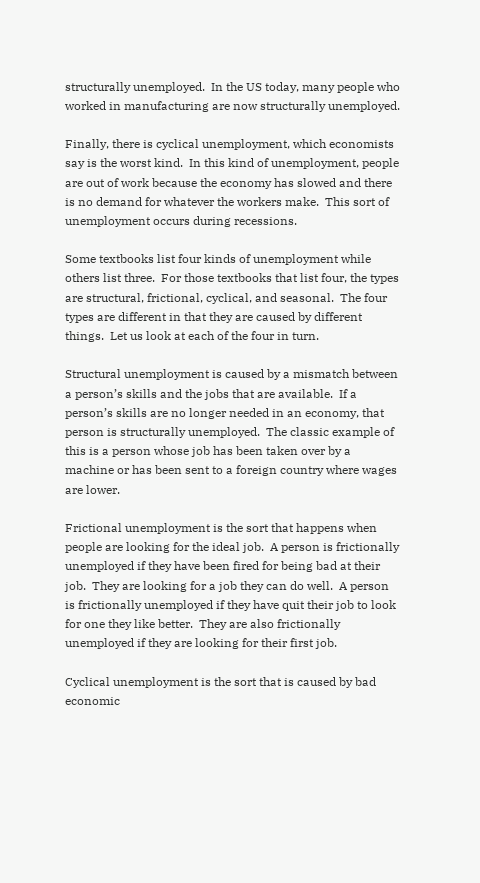structurally unemployed.  In the US today, many people who worked in manufacturing are now structurally unemployed.

Finally, there is cyclical unemployment, which economists say is the worst kind.  In this kind of unemployment, people are out of work because the economy has slowed and there is no demand for whatever the workers make.  This sort of unemployment occurs during recessions.

Some textbooks list four kinds of unemployment while others list three.  For those textbooks that list four, the types are structural, frictional, cyclical, and seasonal.  The four types are different in that they are caused by different things.  Let us look at each of the four in turn.

Structural unemployment is caused by a mismatch between a person’s skills and the jobs that are available.  If a person’s skills are no longer needed in an economy, that person is structurally unemployed.  The classic example of this is a person whose job has been taken over by a machine or has been sent to a foreign country where wages are lower.

Frictional unemployment is the sort that happens when people are looking for the ideal job.  A person is frictionally unemployed if they have been fired for being bad at their job.  They are looking for a job they can do well.  A person is frictionally unemployed if they have quit their job to look for one they like better.  They are also frictionally unemployed if they are looking for their first job.

Cyclical unemployment is the sort that is caused by bad economic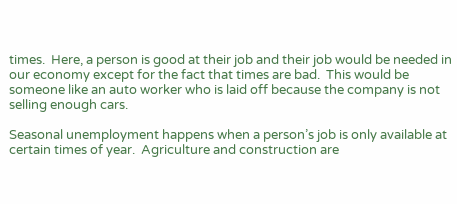times.  Here, a person is good at their job and their job would be needed in our economy except for the fact that times are bad.  This would be someone like an auto worker who is laid off because the company is not selling enough cars.

Seasonal unemployment happens when a person’s job is only available at certain times of year.  Agriculture and construction are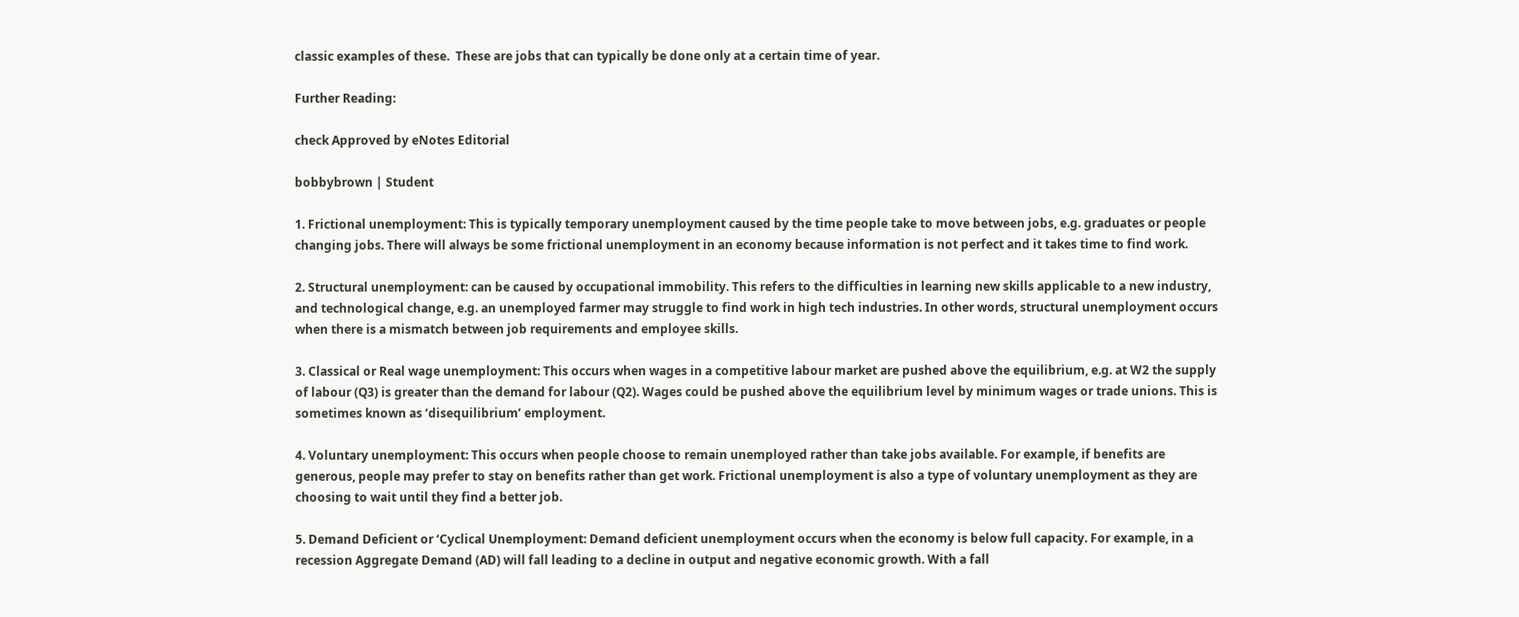classic examples of these.  These are jobs that can typically be done only at a certain time of year.

Further Reading:

check Approved by eNotes Editorial

bobbybrown | Student

1. Frictional unemployment: This is typically temporary unemployment caused by the time people take to move between jobs, e.g. graduates or people changing jobs. There will always be some frictional unemployment in an economy because information is not perfect and it takes time to find work.

2. Structural unemployment: can be caused by occupational immobility. This refers to the difficulties in learning new skills applicable to a new industry, and technological change, e.g. an unemployed farmer may struggle to find work in high tech industries. In other words, structural unemployment occurs when there is a mismatch between job requirements and employee skills.

3. Classical or Real wage unemployment: This occurs when wages in a competitive labour market are pushed above the equilibrium, e.g. at W2 the supply of labour (Q3) is greater than the demand for labour (Q2). Wages could be pushed above the equilibrium level by minimum wages or trade unions. This is sometimes known as ‘disequilibrium’ employment.

4. Voluntary unemployment: This occurs when people choose to remain unemployed rather than take jobs available. For example, if benefits are generous, people may prefer to stay on benefits rather than get work. Frictional unemployment is also a type of voluntary unemployment as they are choosing to wait until they find a better job.

5. Demand Deficient or ‘Cyclical Unemployment: Demand deficient unemployment occurs when the economy is below full capacity. For example, in a recession Aggregate Demand (AD) will fall leading to a decline in output and negative economic growth. With a fall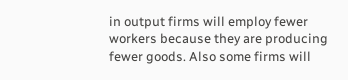in output firms will employ fewer workers because they are producing fewer goods. Also some firms will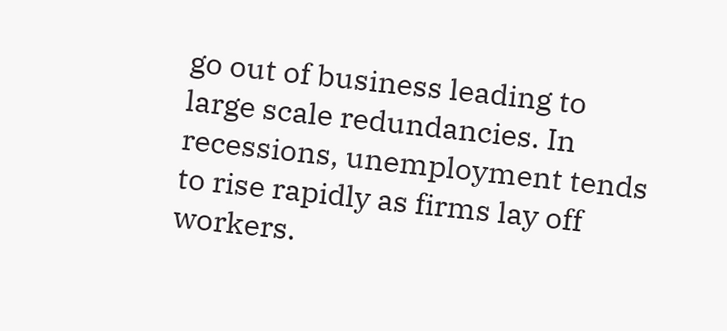go out of business leading to large scale redundancies. In recessions, unemployment tends to rise rapidly as firms lay off workers.